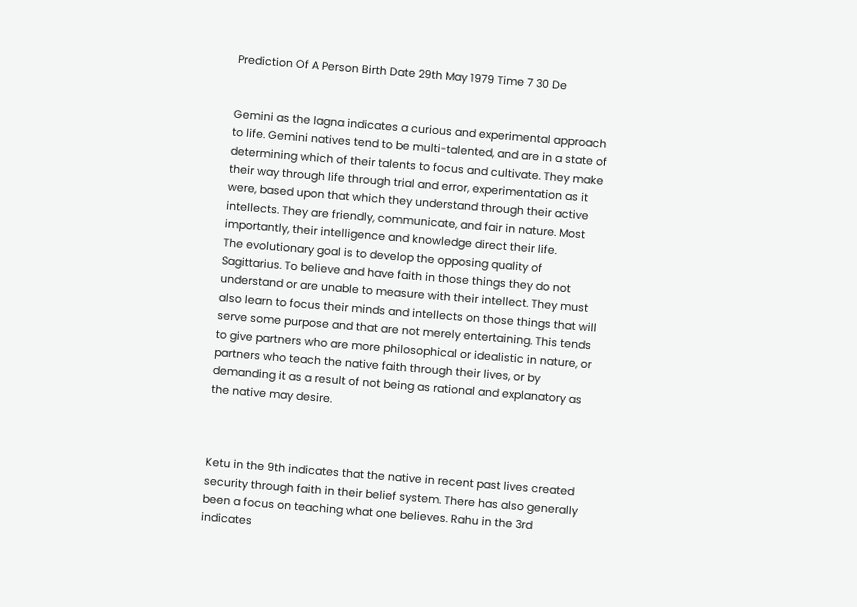Prediction Of A Person Birth Date 29th May 1979 Time 7 30 De


Gemini as the lagna indicates a curious and experimental approach to life. Gemini natives tend to be multi-talented, and are in a state of determining which of their talents to focus and cultivate. They make their way through life through trial and error, experimentation as it were, based upon that which they understand through their active intellects. They are friendly, communicate, and fair in nature. Most importantly, their intelligence and knowledge direct their life.
The evolutionary goal is to develop the opposing quality of Sagittarius. To believe and have faith in those things they do not understand or are unable to measure with their intellect. They must also learn to focus their minds and intellects on those things that will serve some purpose and that are not merely entertaining. This tends to give partners who are more philosophical or idealistic in nature, or partners who teach the native faith through their lives, or by demanding it as a result of not being as rational and explanatory as the native may desire.



Ketu in the 9th indicates that the native in recent past lives created security through faith in their belief system. There has also generally been a focus on teaching what one believes. Rahu in the 3rd indicates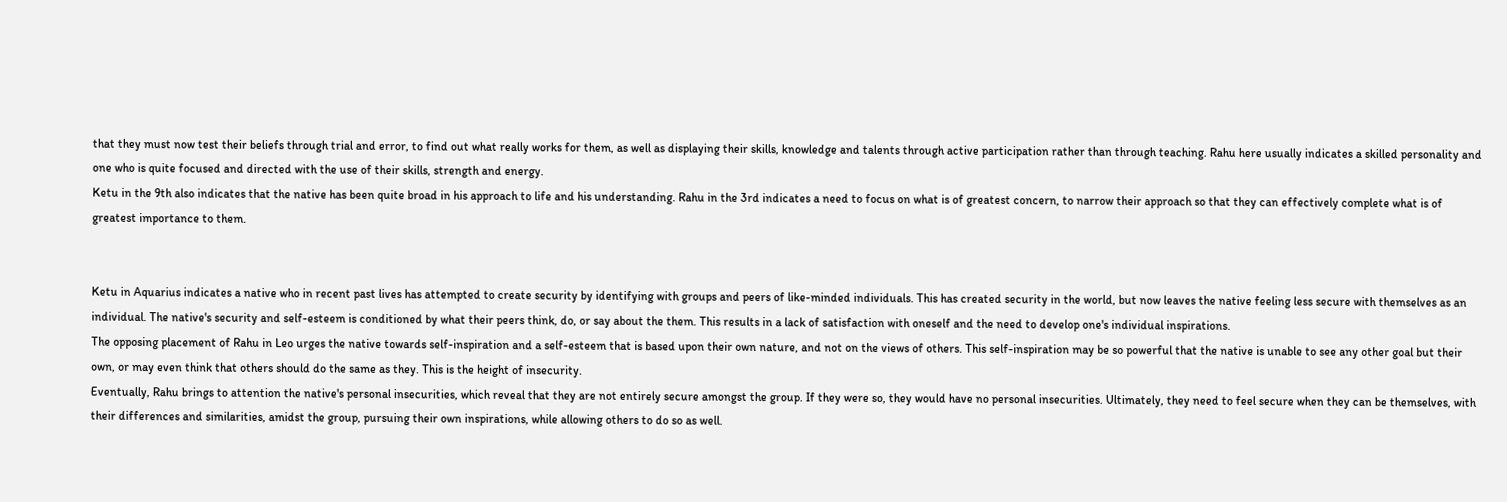that they must now test their beliefs through trial and error, to find out what really works for them, as well as displaying their skills, knowledge and talents through active participation rather than through teaching. Rahu here usually indicates a skilled personality and one who is quite focused and directed with the use of their skills, strength and energy.
Ketu in the 9th also indicates that the native has been quite broad in his approach to life and his understanding. Rahu in the 3rd indicates a need to focus on what is of greatest concern, to narrow their approach so that they can effectively complete what is of greatest importance to them.


Ketu in Aquarius indicates a native who in recent past lives has attempted to create security by identifying with groups and peers of like-minded individuals. This has created security in the world, but now leaves the native feeling less secure with themselves as an individual. The native's security and self-esteem is conditioned by what their peers think, do, or say about the them. This results in a lack of satisfaction with oneself and the need to develop one's individual inspirations.
The opposing placement of Rahu in Leo urges the native towards self-inspiration and a self-esteem that is based upon their own nature, and not on the views of others. This self-inspiration may be so powerful that the native is unable to see any other goal but their own, or may even think that others should do the same as they. This is the height of insecurity.
Eventually, Rahu brings to attention the native's personal insecurities, which reveal that they are not entirely secure amongst the group. If they were so, they would have no personal insecurities. Ultimately, they need to feel secure when they can be themselves, with their differences and similarities, amidst the group, pursuing their own inspirations, while allowing others to do so as well.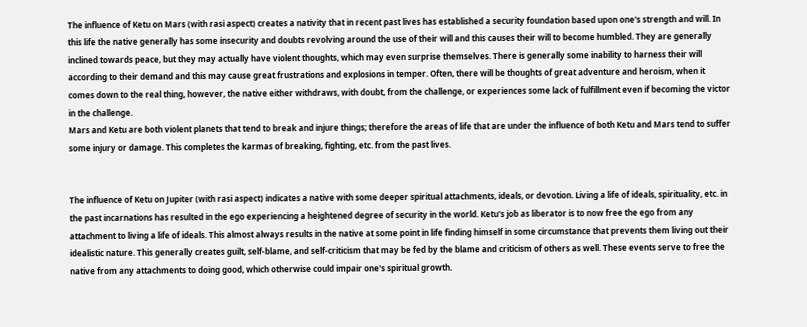The influence of Ketu on Mars (with rasi aspect) creates a nativity that in recent past lives has established a security foundation based upon one's strength and will. In this life the native generally has some insecurity and doubts revolving around the use of their will and this causes their will to become humbled. They are generally inclined towards peace, but they may actually have violent thoughts, which may even surprise themselves. There is generally some inability to harness their will according to their demand and this may cause great frustrations and explosions in temper. Often, there will be thoughts of great adventure and heroism, when it comes down to the real thing, however, the native either withdraws, with doubt, from the challenge, or experiences some lack of fulfillment even if becoming the victor in the challenge.
Mars and Ketu are both violent planets that tend to break and injure things; therefore the areas of life that are under the influence of both Ketu and Mars tend to suffer some injury or damage. This completes the karmas of breaking, fighting, etc. from the past lives.


The influence of Ketu on Jupiter (with rasi aspect) indicates a native with some deeper spiritual attachments, ideals, or devotion. Living a life of ideals, spirituality, etc. in the past incarnations has resulted in the ego experiencing a heightened degree of security in the world. Ketu's job as liberator is to now free the ego from any attachment to living a life of ideals. This almost always results in the native at some point in life finding himself in some circumstance that prevents them living out their idealistic nature. This generally creates guilt, self-blame, and self-criticism that may be fed by the blame and criticism of others as well. These events serve to free the native from any attachments to doing good, which otherwise could impair one's spiritual growth.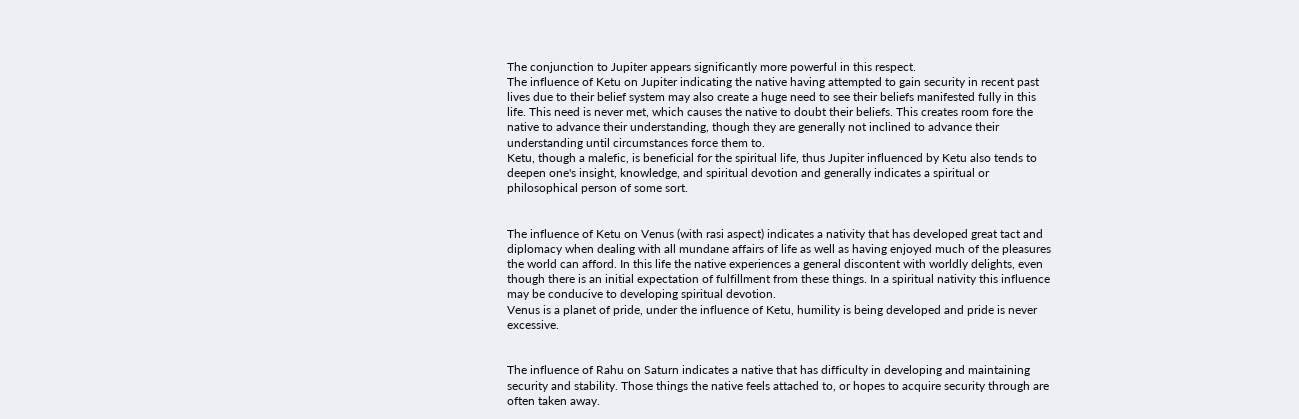The conjunction to Jupiter appears significantly more powerful in this respect.
The influence of Ketu on Jupiter indicating the native having attempted to gain security in recent past lives due to their belief system may also create a huge need to see their beliefs manifested fully in this life. This need is never met, which causes the native to doubt their beliefs. This creates room fore the native to advance their understanding, though they are generally not inclined to advance their understanding until circumstances force them to.
Ketu, though a malefic, is beneficial for the spiritual life, thus Jupiter influenced by Ketu also tends to deepen one's insight, knowledge, and spiritual devotion and generally indicates a spiritual or philosophical person of some sort.


The influence of Ketu on Venus (with rasi aspect) indicates a nativity that has developed great tact and diplomacy when dealing with all mundane affairs of life as well as having enjoyed much of the pleasures the world can afford. In this life the native experiences a general discontent with worldly delights, even though there is an initial expectation of fulfillment from these things. In a spiritual nativity this influence may be conducive to developing spiritual devotion.
Venus is a planet of pride, under the influence of Ketu, humility is being developed and pride is never excessive.


The influence of Rahu on Saturn indicates a native that has difficulty in developing and maintaining security and stability. Those things the native feels attached to, or hopes to acquire security through are often taken away.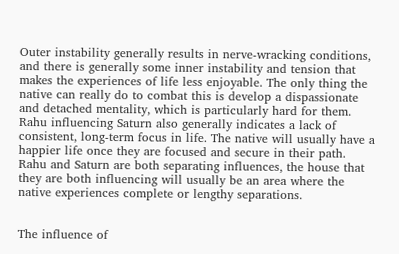Outer instability generally results in nerve-wracking conditions, and there is generally some inner instability and tension that makes the experiences of life less enjoyable. The only thing the native can really do to combat this is develop a dispassionate and detached mentality, which is particularly hard for them.
Rahu influencing Saturn also generally indicates a lack of consistent, long-term focus in life. The native will usually have a happier life once they are focused and secure in their path.
Rahu and Saturn are both separating influences, the house that they are both influencing will usually be an area where the native experiences complete or lengthy separations.


The influence of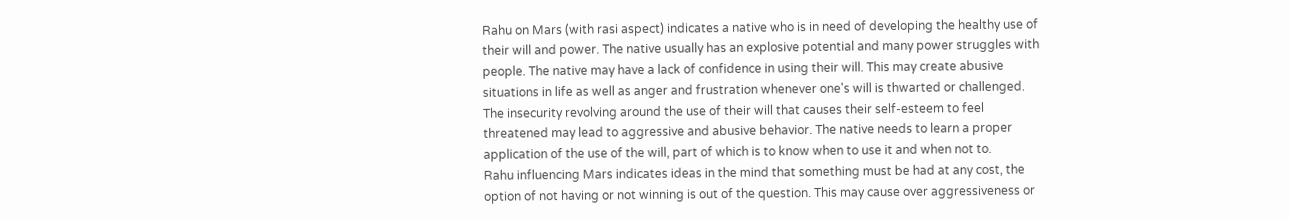Rahu on Mars (with rasi aspect) indicates a native who is in need of developing the healthy use of their will and power. The native usually has an explosive potential and many power struggles with people. The native may have a lack of confidence in using their will. This may create abusive situations in life as well as anger and frustration whenever one's will is thwarted or challenged. The insecurity revolving around the use of their will that causes their self-esteem to feel threatened may lead to aggressive and abusive behavior. The native needs to learn a proper application of the use of the will, part of which is to know when to use it and when not to.
Rahu influencing Mars indicates ideas in the mind that something must be had at any cost, the option of not having or not winning is out of the question. This may cause over aggressiveness or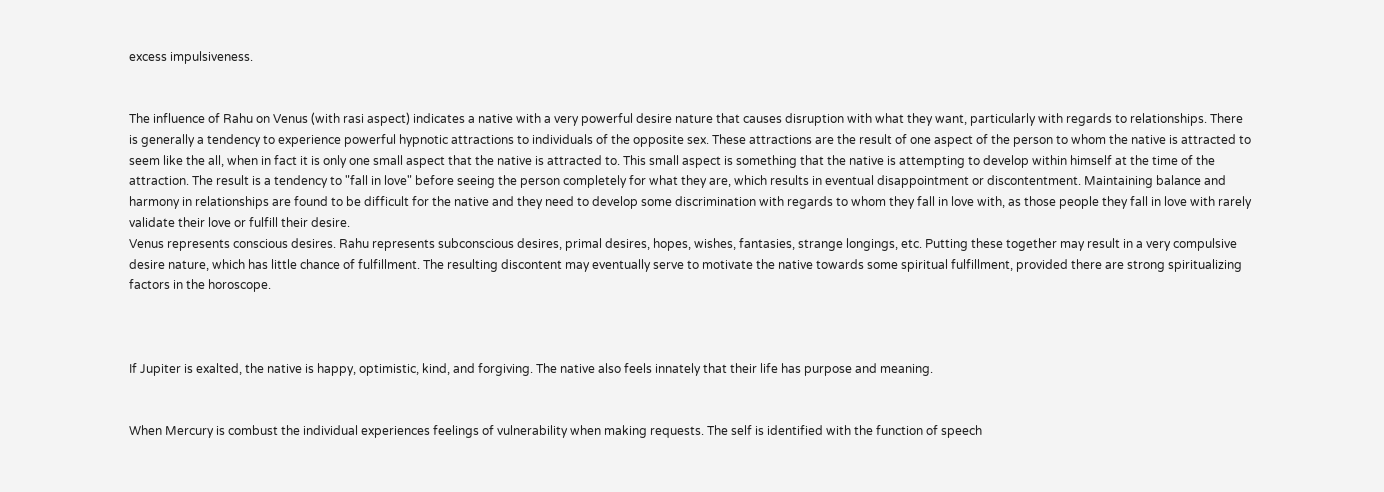excess impulsiveness.


The influence of Rahu on Venus (with rasi aspect) indicates a native with a very powerful desire nature that causes disruption with what they want, particularly with regards to relationships. There is generally a tendency to experience powerful hypnotic attractions to individuals of the opposite sex. These attractions are the result of one aspect of the person to whom the native is attracted to seem like the all, when in fact it is only one small aspect that the native is attracted to. This small aspect is something that the native is attempting to develop within himself at the time of the attraction. The result is a tendency to "fall in love" before seeing the person completely for what they are, which results in eventual disappointment or discontentment. Maintaining balance and harmony in relationships are found to be difficult for the native and they need to develop some discrimination with regards to whom they fall in love with, as those people they fall in love with rarely validate their love or fulfill their desire.
Venus represents conscious desires. Rahu represents subconscious desires, primal desires, hopes, wishes, fantasies, strange longings, etc. Putting these together may result in a very compulsive desire nature, which has little chance of fulfillment. The resulting discontent may eventually serve to motivate the native towards some spiritual fulfillment, provided there are strong spiritualizing factors in the horoscope.



If Jupiter is exalted, the native is happy, optimistic, kind, and forgiving. The native also feels innately that their life has purpose and meaning.


When Mercury is combust the individual experiences feelings of vulnerability when making requests. The self is identified with the function of speech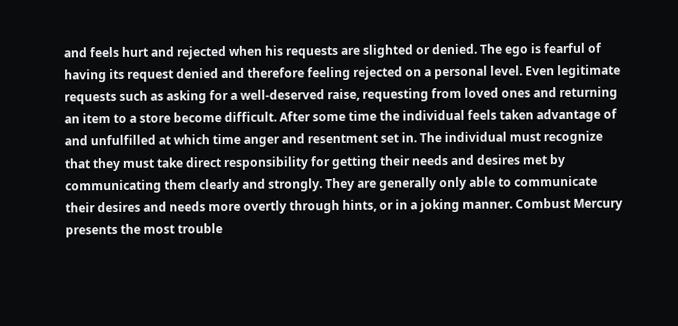and feels hurt and rejected when his requests are slighted or denied. The ego is fearful of having its request denied and therefore feeling rejected on a personal level. Even legitimate requests such as asking for a well-deserved raise, requesting from loved ones and returning an item to a store become difficult. After some time the individual feels taken advantage of and unfulfilled at which time anger and resentment set in. The individual must recognize that they must take direct responsibility for getting their needs and desires met by communicating them clearly and strongly. They are generally only able to communicate their desires and needs more overtly through hints, or in a joking manner. Combust Mercury presents the most trouble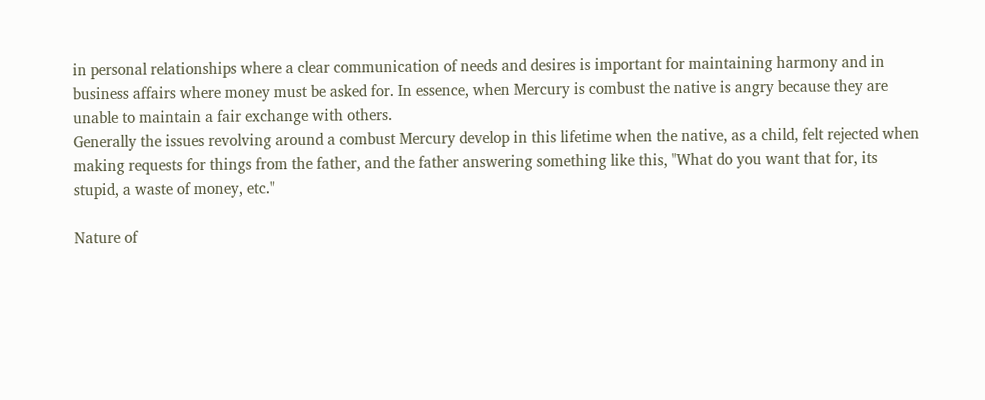in personal relationships where a clear communication of needs and desires is important for maintaining harmony and in business affairs where money must be asked for. In essence, when Mercury is combust the native is angry because they are unable to maintain a fair exchange with others.
Generally the issues revolving around a combust Mercury develop in this lifetime when the native, as a child, felt rejected when making requests for things from the father, and the father answering something like this, "What do you want that for, its stupid, a waste of money, etc."

Nature of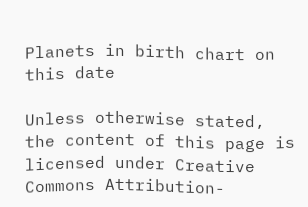Planets in birth chart on this date

Unless otherwise stated, the content of this page is licensed under Creative Commons Attribution-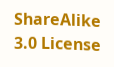ShareAlike 3.0 License